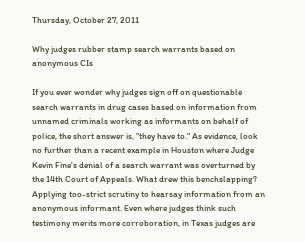Thursday, October 27, 2011

Why judges rubber stamp search warrants based on anonymous CIs

If you ever wonder why judges sign off on questionable search warrants in drug cases based on information from unnamed criminals working as informants on behalf of police, the short answer is, "they have to." As evidence, look no further than a recent example in Houston where Judge Kevin Fine's denial of a search warrant was overturned by the 14th Court of Appeals. What drew this benchslapping? Applying too-strict scrutiny to hearsay information from an anonymous informant. Even where judges think such testimony merits more corroboration, in Texas judges are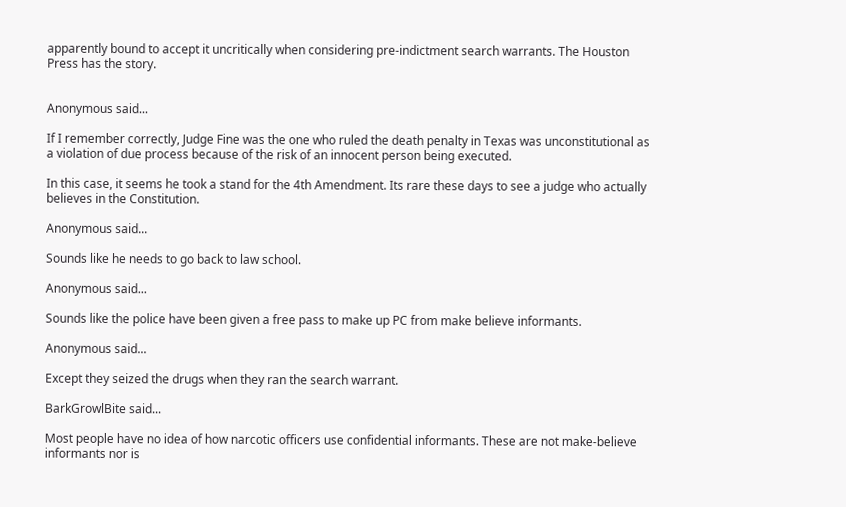apparently bound to accept it uncritically when considering pre-indictment search warrants. The Houston Press has the story.


Anonymous said...

If I remember correctly, Judge Fine was the one who ruled the death penalty in Texas was unconstitutional as a violation of due process because of the risk of an innocent person being executed.

In this case, it seems he took a stand for the 4th Amendment. Its rare these days to see a judge who actually believes in the Constitution.

Anonymous said...

Sounds like he needs to go back to law school.

Anonymous said...

Sounds like the police have been given a free pass to make up PC from make believe informants.

Anonymous said...

Except they seized the drugs when they ran the search warrant.

BarkGrowlBite said...

Most people have no idea of how narcotic officers use confidential informants. These are not make-believe informants nor is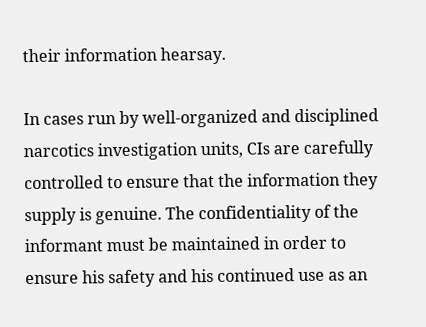their information hearsay.

In cases run by well-organized and disciplined narcotics investigation units, CIs are carefully controlled to ensure that the information they supply is genuine. The confidentiality of the informant must be maintained in order to ensure his safety and his continued use as an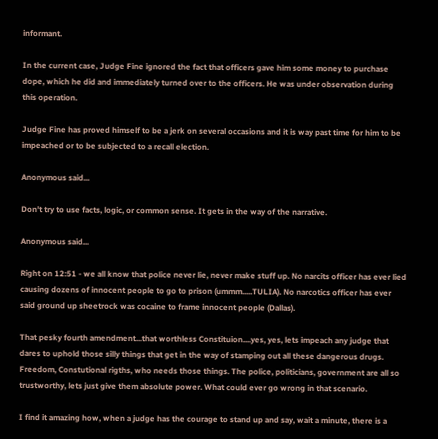informant.

In the current case, Judge Fine ignored the fact that officers gave him some money to purchase dope, which he did and immediately turned over to the officers. He was under observation during this operation.

Judge Fine has proved himself to be a jerk on several occasions and it is way past time for him to be impeached or to be subjected to a recall election.

Anonymous said...

Don't try to use facts, logic, or common sense. It gets in the way of the narrative.

Anonymous said...

Right on 12:51 - we all know that police never lie, never make stuff up. No narcits officer has ever lied causing dozens of innocent people to go to prison (ummm.....TULIA). No narcotics officer has ever said ground up sheetrock was cocaine to frame innocent people (Dallas).

That pesky fourth amendment...that worthless Constituion....yes, yes, lets impeach any judge that dares to uphold those silly things that get in the way of stamping out all these dangerous drugs. Freedom, Constutional rigths, who needs those things. The police, politicians, government are all so trustworthy, lets just give them absolute power. What could ever go wrong in that scenario.

I find it amazing how, when a judge has the courage to stand up and say, wait a minute, there is a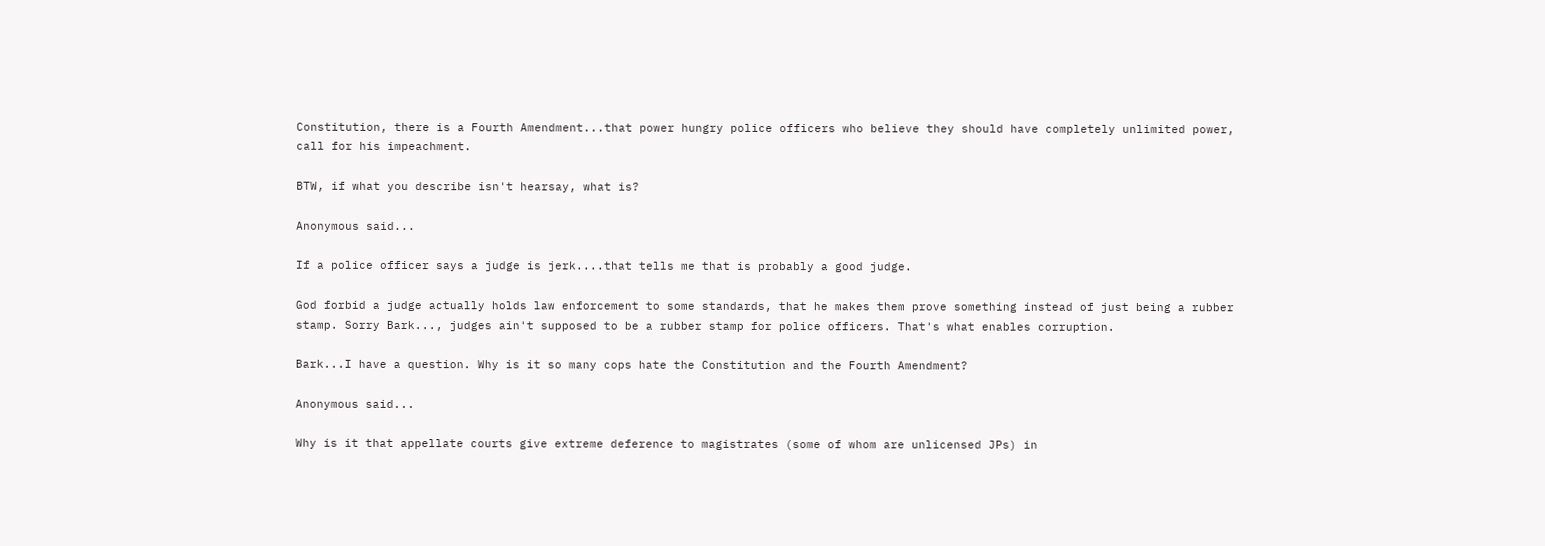Constitution, there is a Fourth Amendment...that power hungry police officers who believe they should have completely unlimited power, call for his impeachment.

BTW, if what you describe isn't hearsay, what is?

Anonymous said...

If a police officer says a judge is jerk....that tells me that is probably a good judge.

God forbid a judge actually holds law enforcement to some standards, that he makes them prove something instead of just being a rubber stamp. Sorry Bark..., judges ain't supposed to be a rubber stamp for police officers. That's what enables corruption.

Bark...I have a question. Why is it so many cops hate the Constitution and the Fourth Amendment?

Anonymous said...

Why is it that appellate courts give extreme deference to magistrates (some of whom are unlicensed JPs) in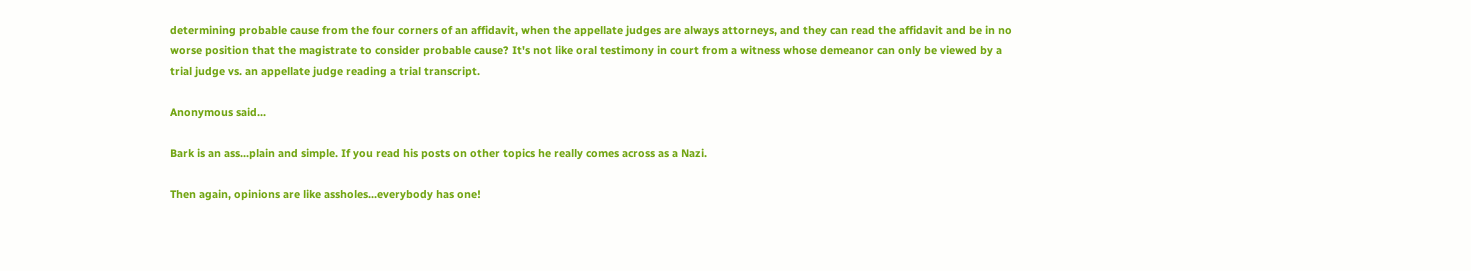determining probable cause from the four corners of an affidavit, when the appellate judges are always attorneys, and they can read the affidavit and be in no worse position that the magistrate to consider probable cause? It's not like oral testimony in court from a witness whose demeanor can only be viewed by a trial judge vs. an appellate judge reading a trial transcript.

Anonymous said...

Bark is an ass...plain and simple. If you read his posts on other topics he really comes across as a Nazi.

Then again, opinions are like assholes...everybody has one!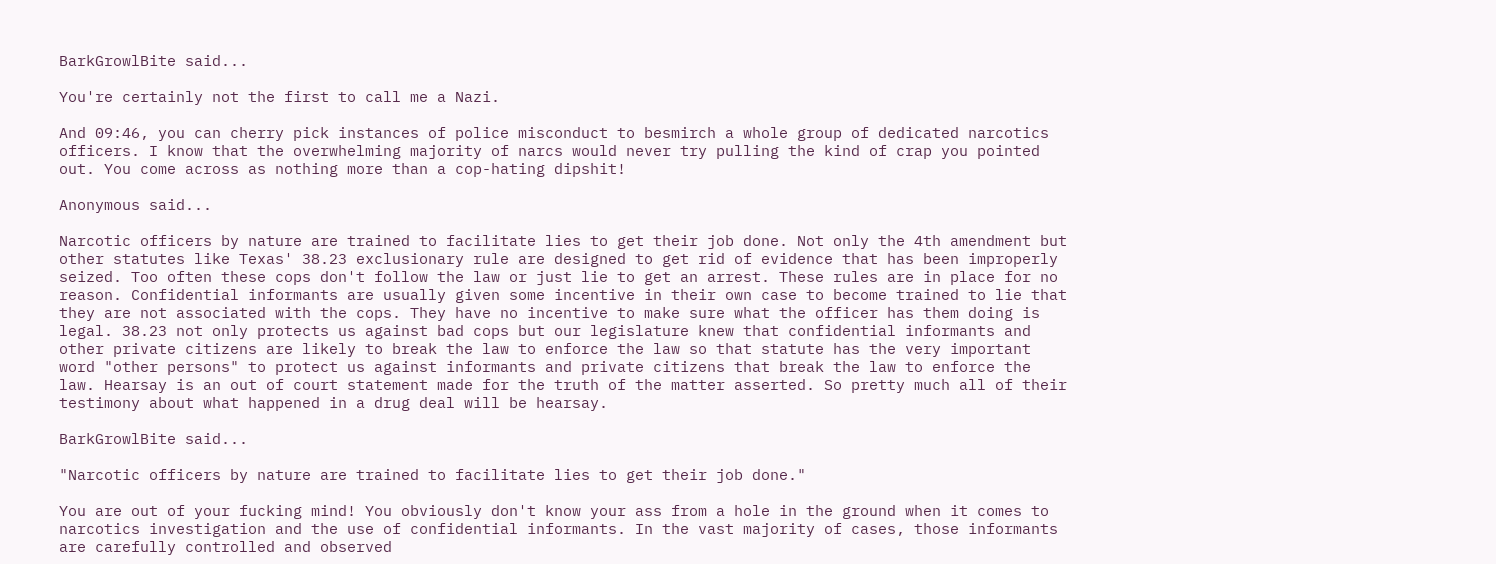BarkGrowlBite said...

You're certainly not the first to call me a Nazi.

And 09:46, you can cherry pick instances of police misconduct to besmirch a whole group of dedicated narcotics officers. I know that the overwhelming majority of narcs would never try pulling the kind of crap you pointed out. You come across as nothing more than a cop-hating dipshit!

Anonymous said...

Narcotic officers by nature are trained to facilitate lies to get their job done. Not only the 4th amendment but other statutes like Texas' 38.23 exclusionary rule are designed to get rid of evidence that has been improperly seized. Too often these cops don't follow the law or just lie to get an arrest. These rules are in place for no reason. Confidential informants are usually given some incentive in their own case to become trained to lie that they are not associated with the cops. They have no incentive to make sure what the officer has them doing is legal. 38.23 not only protects us against bad cops but our legislature knew that confidential informants and other private citizens are likely to break the law to enforce the law so that statute has the very important word "other persons" to protect us against informants and private citizens that break the law to enforce the law. Hearsay is an out of court statement made for the truth of the matter asserted. So pretty much all of their testimony about what happened in a drug deal will be hearsay.

BarkGrowlBite said...

"Narcotic officers by nature are trained to facilitate lies to get their job done."

You are out of your fucking mind! You obviously don't know your ass from a hole in the ground when it comes to narcotics investigation and the use of confidential informants. In the vast majority of cases, those informants are carefully controlled and observed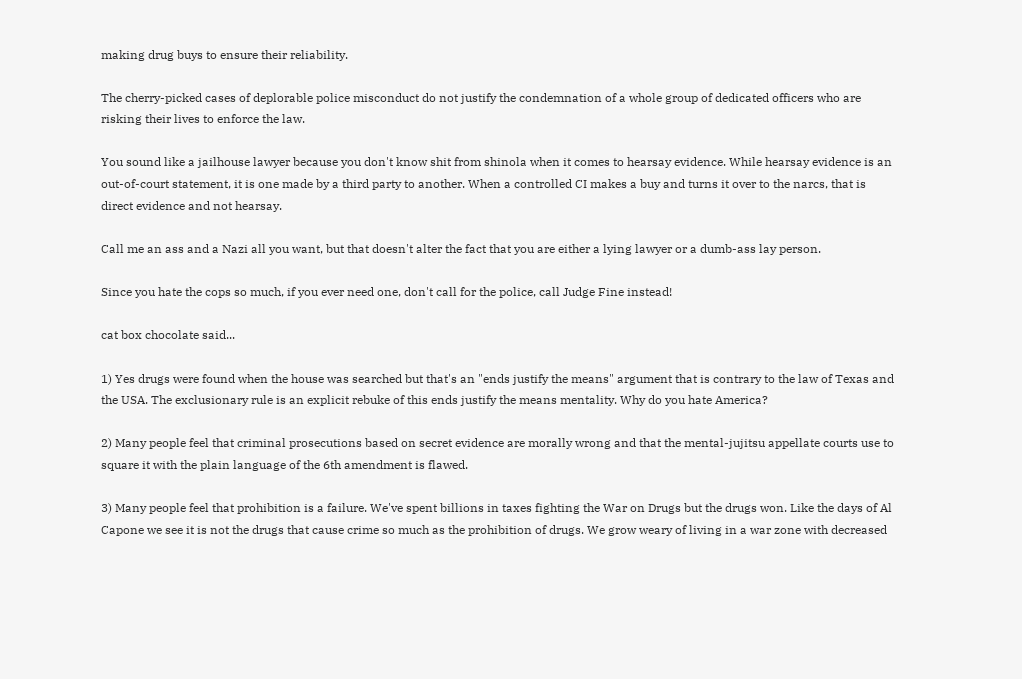making drug buys to ensure their reliability.

The cherry-picked cases of deplorable police misconduct do not justify the condemnation of a whole group of dedicated officers who are risking their lives to enforce the law.

You sound like a jailhouse lawyer because you don't know shit from shinola when it comes to hearsay evidence. While hearsay evidence is an out-of-court statement, it is one made by a third party to another. When a controlled CI makes a buy and turns it over to the narcs, that is direct evidence and not hearsay.

Call me an ass and a Nazi all you want, but that doesn't alter the fact that you are either a lying lawyer or a dumb-ass lay person.

Since you hate the cops so much, if you ever need one, don't call for the police, call Judge Fine instead!

cat box chocolate said...

1) Yes drugs were found when the house was searched but that's an "ends justify the means" argument that is contrary to the law of Texas and the USA. The exclusionary rule is an explicit rebuke of this ends justify the means mentality. Why do you hate America?

2) Many people feel that criminal prosecutions based on secret evidence are morally wrong and that the mental-jujitsu appellate courts use to square it with the plain language of the 6th amendment is flawed.

3) Many people feel that prohibition is a failure. We've spent billions in taxes fighting the War on Drugs but the drugs won. Like the days of Al Capone we see it is not the drugs that cause crime so much as the prohibition of drugs. We grow weary of living in a war zone with decreased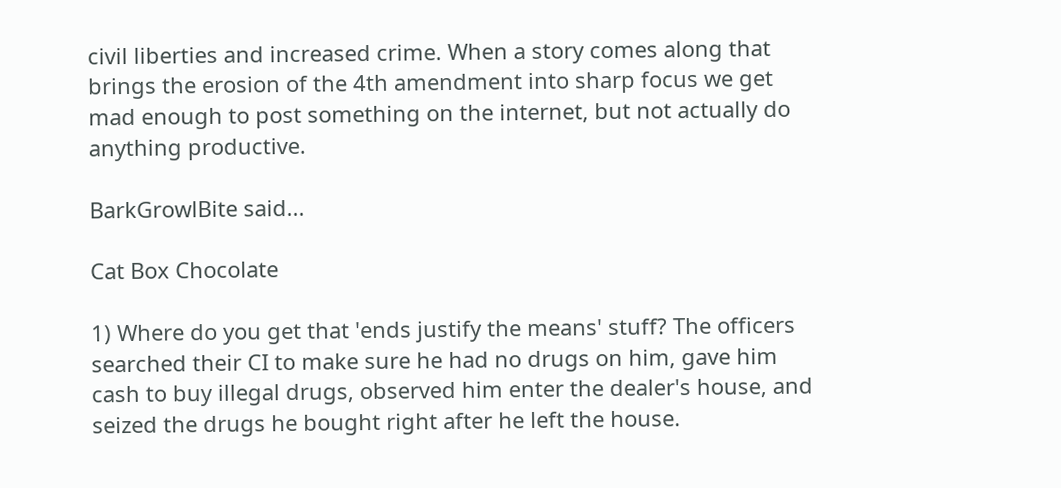civil liberties and increased crime. When a story comes along that brings the erosion of the 4th amendment into sharp focus we get mad enough to post something on the internet, but not actually do anything productive.

BarkGrowlBite said...

Cat Box Chocolate

1) Where do you get that 'ends justify the means' stuff? The officers searched their CI to make sure he had no drugs on him, gave him cash to buy illegal drugs, observed him enter the dealer's house, and seized the drugs he bought right after he left the house.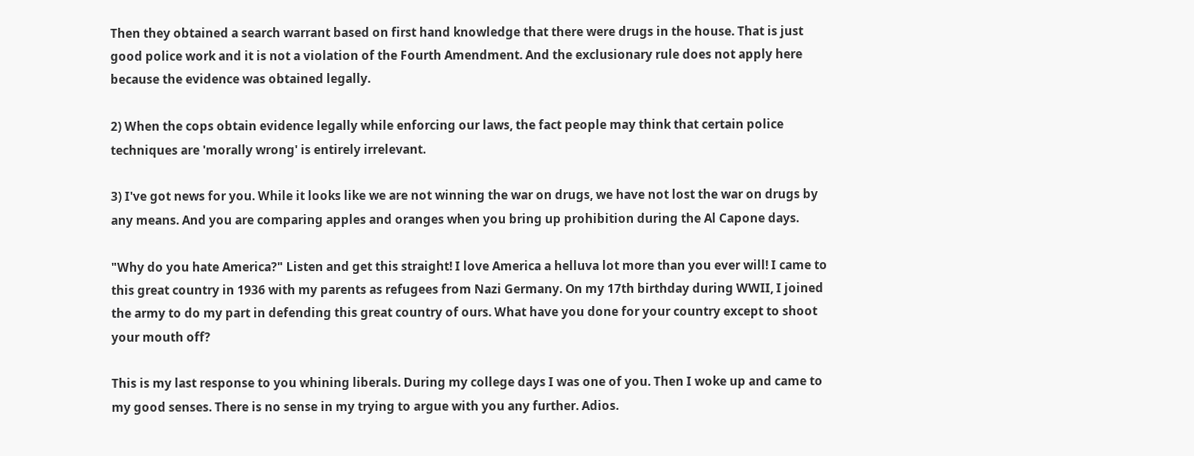Then they obtained a search warrant based on first hand knowledge that there were drugs in the house. That is just good police work and it is not a violation of the Fourth Amendment. And the exclusionary rule does not apply here because the evidence was obtained legally.

2) When the cops obtain evidence legally while enforcing our laws, the fact people may think that certain police techniques are 'morally wrong' is entirely irrelevant.

3) I've got news for you. While it looks like we are not winning the war on drugs, we have not lost the war on drugs by any means. And you are comparing apples and oranges when you bring up prohibition during the Al Capone days.

"Why do you hate America?" Listen and get this straight! I love America a helluva lot more than you ever will! I came to this great country in 1936 with my parents as refugees from Nazi Germany. On my 17th birthday during WWII, I joined the army to do my part in defending this great country of ours. What have you done for your country except to shoot your mouth off?

This is my last response to you whining liberals. During my college days I was one of you. Then I woke up and came to my good senses. There is no sense in my trying to argue with you any further. Adios.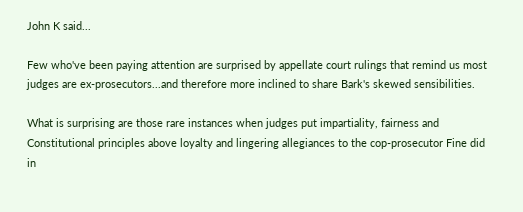John K said...

Few who've been paying attention are surprised by appellate court rulings that remind us most judges are ex-prosecutors...and therefore more inclined to share Bark's skewed sensibilities.

What is surprising are those rare instances when judges put impartiality, fairness and Constitutional principles above loyalty and lingering allegiances to the cop-prosecutor Fine did in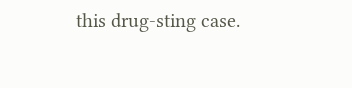this drug-sting case.